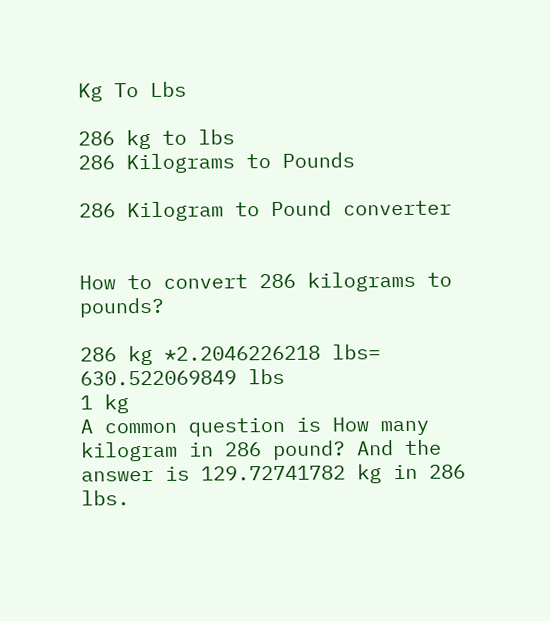Kg To Lbs

286 kg to lbs
286 Kilograms to Pounds

286 Kilogram to Pound converter


How to convert 286 kilograms to pounds?

286 kg *2.2046226218 lbs= 630.522069849 lbs
1 kg
A common question is How many kilogram in 286 pound? And the answer is 129.72741782 kg in 286 lbs.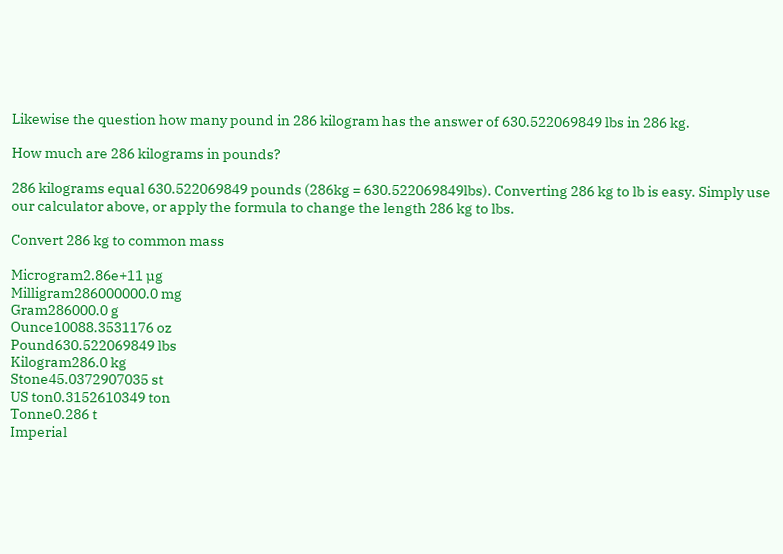Likewise the question how many pound in 286 kilogram has the answer of 630.522069849 lbs in 286 kg.

How much are 286 kilograms in pounds?

286 kilograms equal 630.522069849 pounds (286kg = 630.522069849lbs). Converting 286 kg to lb is easy. Simply use our calculator above, or apply the formula to change the length 286 kg to lbs.

Convert 286 kg to common mass

Microgram2.86e+11 µg
Milligram286000000.0 mg
Gram286000.0 g
Ounce10088.3531176 oz
Pound630.522069849 lbs
Kilogram286.0 kg
Stone45.0372907035 st
US ton0.3152610349 ton
Tonne0.286 t
Imperial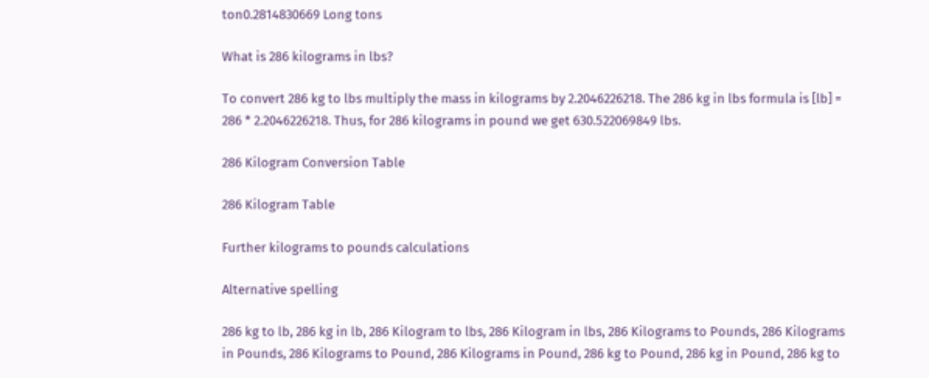ton0.2814830669 Long tons

What is 286 kilograms in lbs?

To convert 286 kg to lbs multiply the mass in kilograms by 2.2046226218. The 286 kg in lbs formula is [lb] = 286 * 2.2046226218. Thus, for 286 kilograms in pound we get 630.522069849 lbs.

286 Kilogram Conversion Table

286 Kilogram Table

Further kilograms to pounds calculations

Alternative spelling

286 kg to lb, 286 kg in lb, 286 Kilogram to lbs, 286 Kilogram in lbs, 286 Kilograms to Pounds, 286 Kilograms in Pounds, 286 Kilograms to Pound, 286 Kilograms in Pound, 286 kg to Pound, 286 kg in Pound, 286 kg to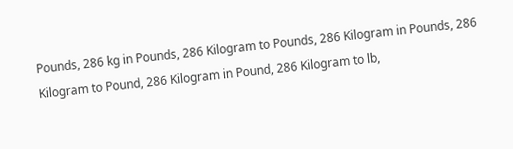Pounds, 286 kg in Pounds, 286 Kilogram to Pounds, 286 Kilogram in Pounds, 286 Kilogram to Pound, 286 Kilogram in Pound, 286 Kilogram to lb,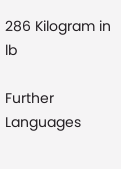286 Kilogram in lb

Further Languages